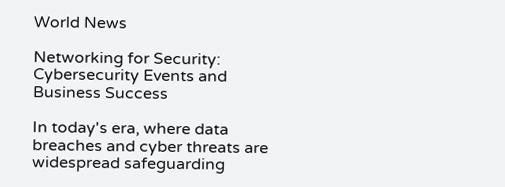World News

Networking for Security: Cybersecurity Events and Business Success

In today's era, where data breaches and cyber threats are widespread safeguarding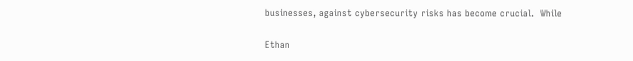businesses, against cybersecurity risks has become crucial.  While

Ethan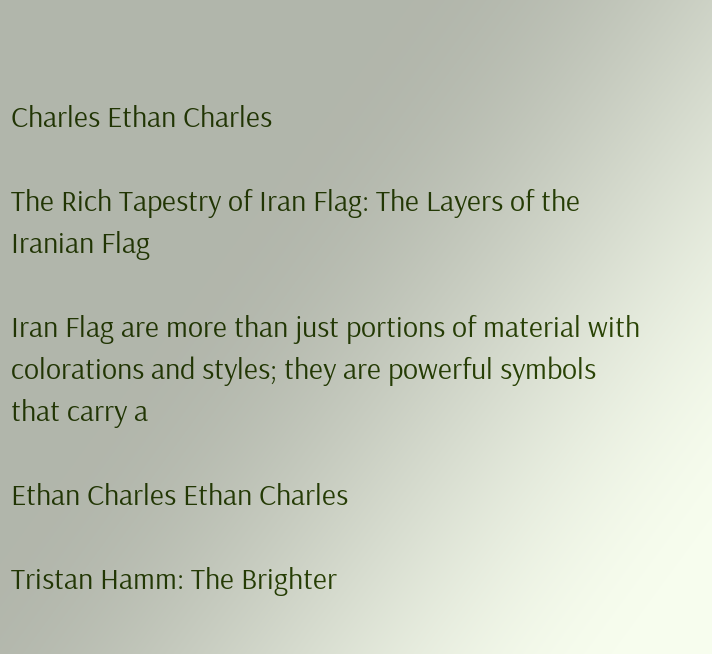Charles Ethan Charles

The Rich Tapestry of Iran Flag: The Layers of the Iranian Flag

Iran Flag are more than just portions of material with colorations and styles; they are powerful symbols that carry a

Ethan Charles Ethan Charles

Tristan Hamm: The Brighter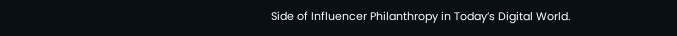Side of Influencer Philanthropy in Today’s Digital World.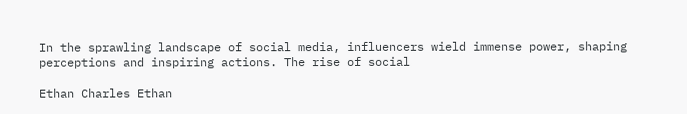In the sprawling landscape of social media, influencers wield immense power, shaping perceptions and inspiring actions. The rise of social

Ethan Charles Ethan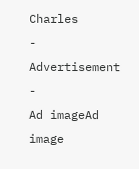Charles
- Advertisement -
Ad imageAd image